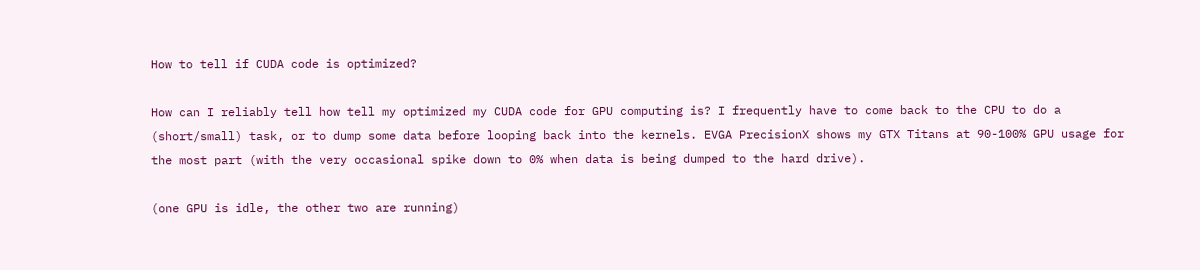How to tell if CUDA code is optimized?

How can I reliably tell how tell my optimized my CUDA code for GPU computing is? I frequently have to come back to the CPU to do a (short/small) task, or to dump some data before looping back into the kernels. EVGA PrecisionX shows my GTX Titans at 90-100% GPU usage for the most part (with the very occasional spike down to 0% when data is being dumped to the hard drive).

(one GPU is idle, the other two are running)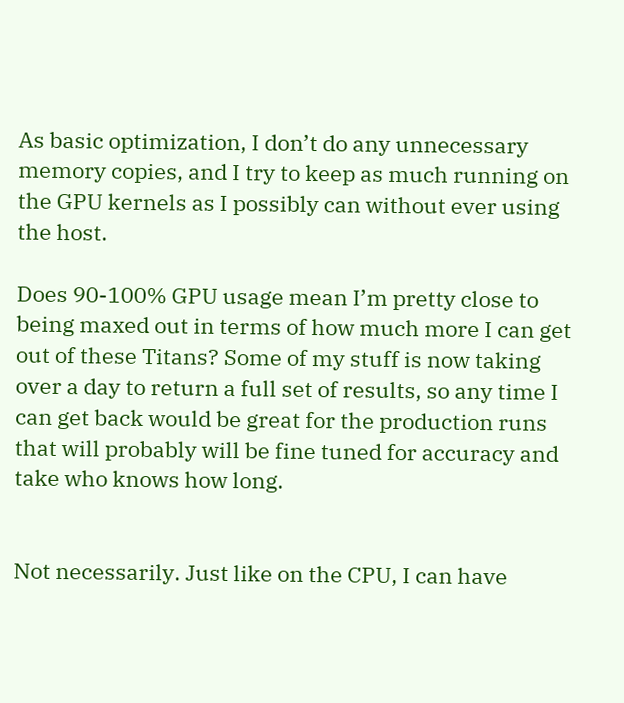As basic optimization, I don’t do any unnecessary memory copies, and I try to keep as much running on the GPU kernels as I possibly can without ever using the host.

Does 90-100% GPU usage mean I’m pretty close to being maxed out in terms of how much more I can get out of these Titans? Some of my stuff is now taking over a day to return a full set of results, so any time I can get back would be great for the production runs that will probably will be fine tuned for accuracy and take who knows how long.


Not necessarily. Just like on the CPU, I can have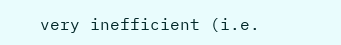very inefficient (i.e.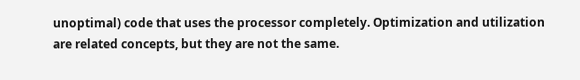unoptimal) code that uses the processor completely. Optimization and utilization are related concepts, but they are not the same.